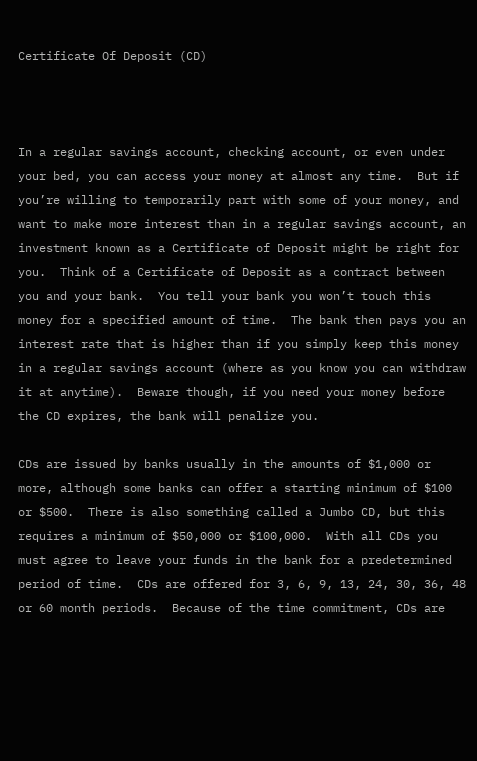Certificate Of Deposit (CD)



In a regular savings account, checking account, or even under your bed, you can access your money at almost any time.  But if you’re willing to temporarily part with some of your money, and want to make more interest than in a regular savings account, an investment known as a Certificate of Deposit might be right for you.  Think of a Certificate of Deposit as a contract between you and your bank.  You tell your bank you won’t touch this money for a specified amount of time.  The bank then pays you an interest rate that is higher than if you simply keep this money in a regular savings account (where as you know you can withdraw it at anytime).  Beware though, if you need your money before the CD expires, the bank will penalize you.

CDs are issued by banks usually in the amounts of $1,000 or more, although some banks can offer a starting minimum of $100 or $500.  There is also something called a Jumbo CD, but this requires a minimum of $50,000 or $100,000.  With all CDs you must agree to leave your funds in the bank for a predetermined period of time.  CDs are offered for 3, 6, 9, 13, 24, 30, 36, 48 or 60 month periods.  Because of the time commitment, CDs are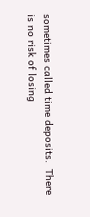sometimes called time deposits.  There is no risk of losing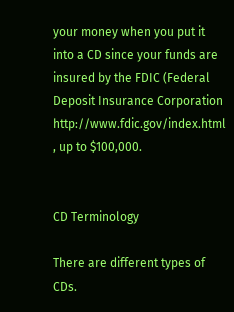your money when you put it into a CD since your funds are insured by the FDIC (Federal Deposit Insurance Corporation
http://www.fdic.gov/index.html , up to $100,000.


CD Terminology

There are different types of CDs.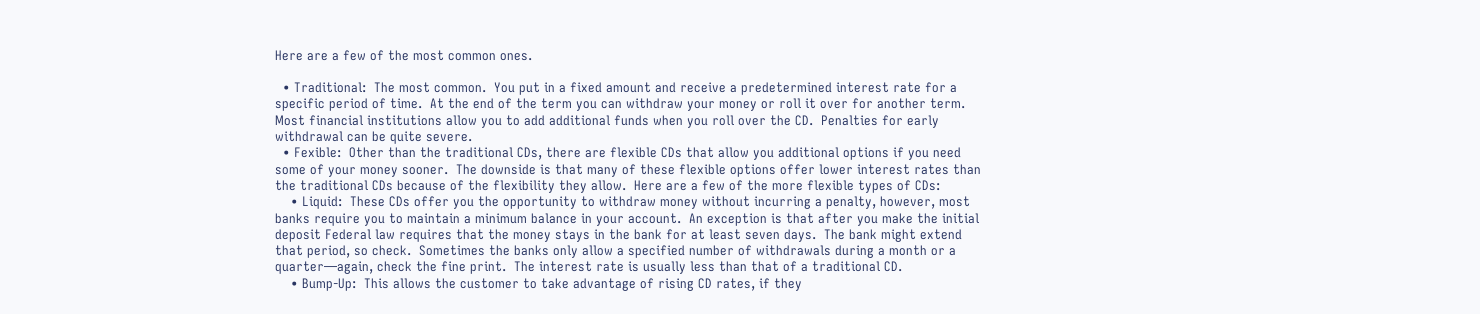Here are a few of the most common ones.

  • Traditional:  The most common.  You put in a fixed amount and receive a predetermined interest rate for a specific period of time.  At the end of the term you can withdraw your money or roll it over for another term.  Most financial institutions allow you to add additional funds when you roll over the CD.  Penalties for early withdrawal can be quite severe.
  • Fexible:  Other than the traditional CDs, there are flexible CDs that allow you additional options if you need some of your money sooner.  The downside is that many of these flexible options offer lower interest rates than the traditional CDs because of the flexibility they allow.  Here are a few of the more flexible types of CDs:
    • Liquid:  These CDs offer you the opportunity to withdraw money without incurring a penalty, however, most banks require you to maintain a minimum balance in your account.  An exception is that after you make the initial deposit Federal law requires that the money stays in the bank for at least seven days.  The bank might extend that period, so check.  Sometimes the banks only allow a specified number of withdrawals during a month or a quarter—again, check the fine print.  The interest rate is usually less than that of a traditional CD.
    • Bump-Up:  This allows the customer to take advantage of rising CD rates, if they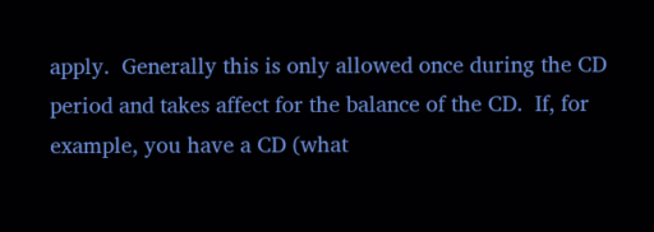apply.  Generally this is only allowed once during the CD period and takes affect for the balance of the CD.  If, for example, you have a CD (what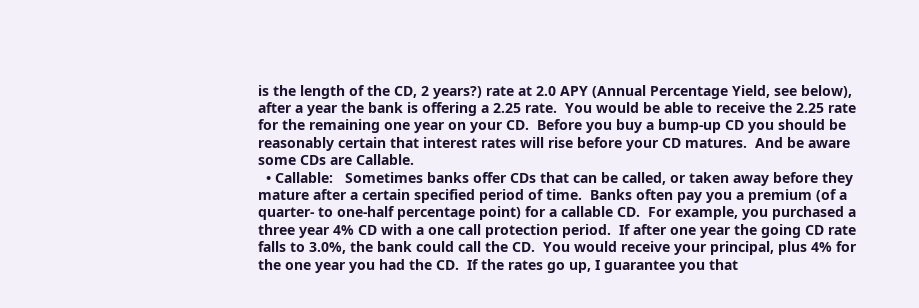is the length of the CD, 2 years?) rate at 2.0 APY (Annual Percentage Yield, see below), after a year the bank is offering a 2.25 rate.  You would be able to receive the 2.25 rate for the remaining one year on your CD.  Before you buy a bump-up CD you should be reasonably certain that interest rates will rise before your CD matures.  And be aware some CDs are Callable.
  • Callable:   Sometimes banks offer CDs that can be called, or taken away before they mature after a certain specified period of time.  Banks often pay you a premium (of a quarter- to one-half percentage point) for a callable CD.  For example, you purchased a three year 4% CD with a one call protection period.  If after one year the going CD rate falls to 3.0%, the bank could call the CD.  You would receive your principal, plus 4% for the one year you had the CD.  If the rates go up, I guarantee you that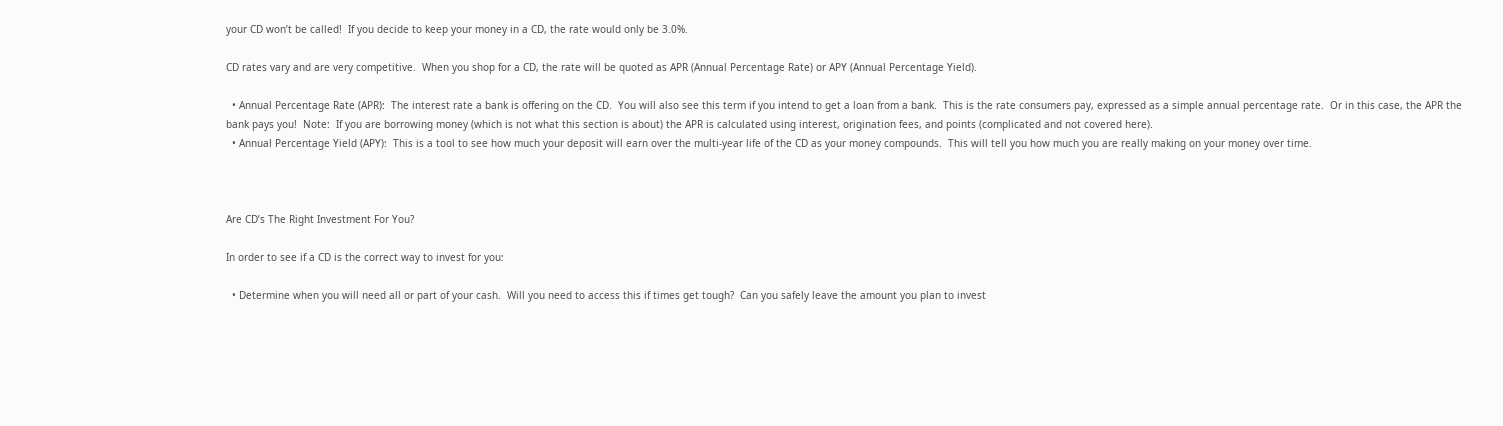your CD won’t be called!  If you decide to keep your money in a CD, the rate would only be 3.0%.

CD rates vary and are very competitive.  When you shop for a CD, the rate will be quoted as APR (Annual Percentage Rate) or APY (Annual Percentage Yield).

  • Annual Percentage Rate (APR):  The interest rate a bank is offering on the CD.  You will also see this term if you intend to get a loan from a bank.  This is the rate consumers pay, expressed as a simple annual percentage rate.  Or in this case, the APR the bank pays you!  Note:  If you are borrowing money (which is not what this section is about) the APR is calculated using interest, origination fees, and points (complicated and not covered here).
  • Annual Percentage Yield (APY):  This is a tool to see how much your deposit will earn over the multi-year life of the CD as your money compounds.  This will tell you how much you are really making on your money over time.



Are CD’s The Right Investment For You?

In order to see if a CD is the correct way to invest for you:

  • Determine when you will need all or part of your cash.  Will you need to access this if times get tough?  Can you safely leave the amount you plan to invest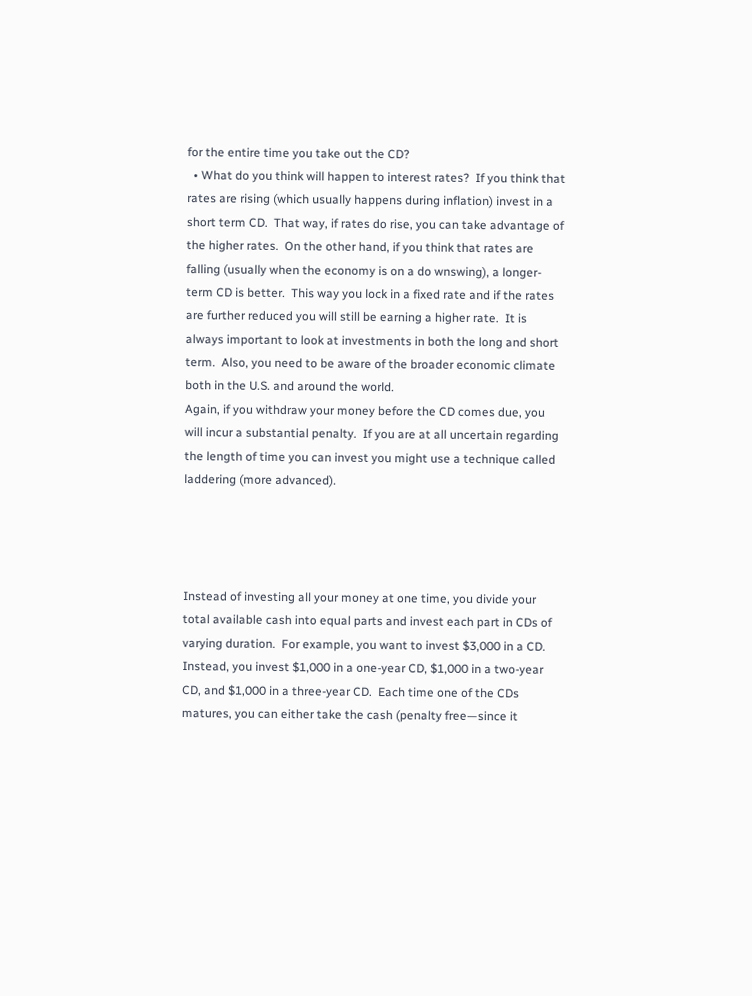for the entire time you take out the CD?
  • What do you think will happen to interest rates?  If you think that rates are rising (which usually happens during inflation) invest in a short term CD.  That way, if rates do rise, you can take advantage of the higher rates.  On the other hand, if you think that rates are falling (usually when the economy is on a do wnswing), a longer-term CD is better.  This way you lock in a fixed rate and if the rates are further reduced you will still be earning a higher rate.  It is always important to look at investments in both the long and short term.  Also, you need to be aware of the broader economic climate both in the U.S. and around the world.
Again, if you withdraw your money before the CD comes due, you will incur a substantial penalty.  If you are at all uncertain regarding the length of time you can invest you might use a technique called laddering (more advanced).




Instead of investing all your money at one time, you divide your total available cash into equal parts and invest each part in CDs of varying duration.  For example, you want to invest $3,000 in a CD. Instead, you invest $1,000 in a one-year CD, $1,000 in a two-year CD, and $1,000 in a three-year CD.  Each time one of the CDs matures, you can either take the cash (penalty free—since it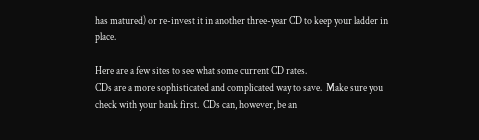has matured) or re-invest it in another three-year CD to keep your ladder in place.

Here are a few sites to see what some current CD rates.
CDs are a more sophisticated and complicated way to save.  Make sure you check with your bank first.  CDs can, however, be an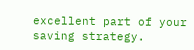excellent part of your saving strategy.